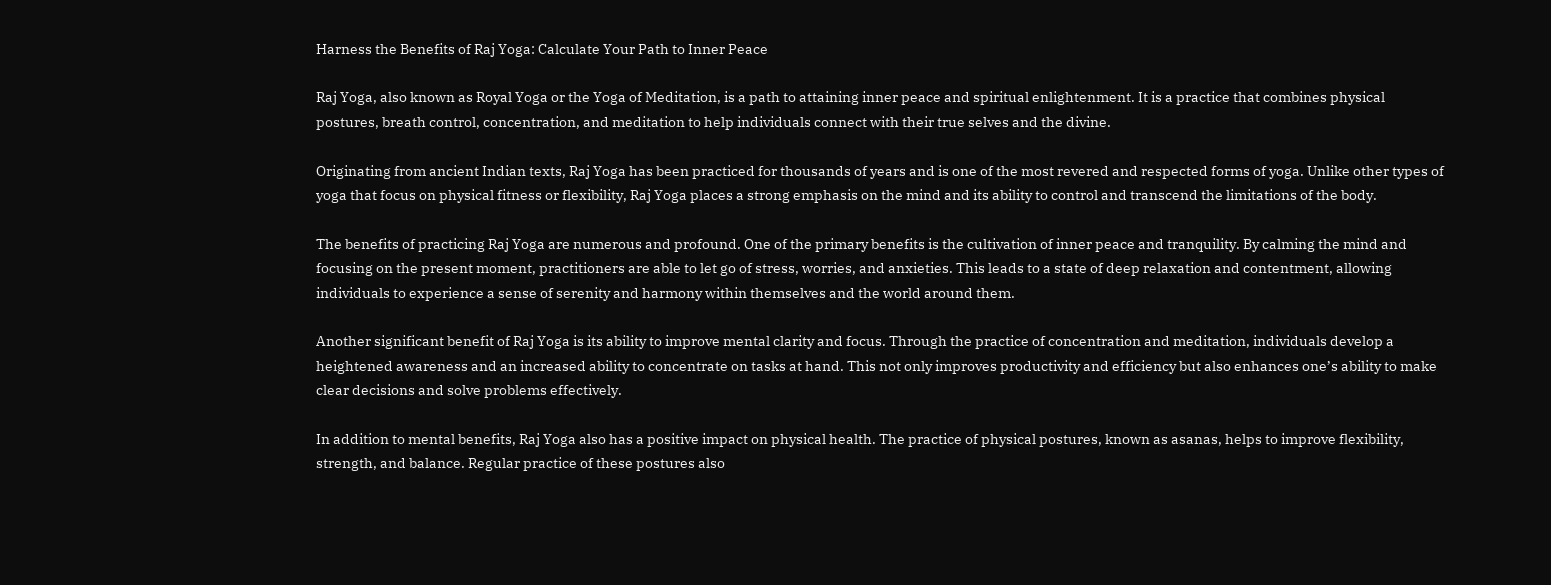Harness the Benefits of Raj Yoga: Calculate Your Path to Inner Peace

Raj Yoga, also known as Royal Yoga or the Yoga of Meditation, is a path to attaining inner peace and spiritual enlightenment. It is a practice that combines physical postures, breath control, concentration, and meditation to help individuals connect with their true selves and the divine.

Originating from ancient Indian texts, Raj Yoga has been practiced for thousands of years and is one of the most revered and respected forms of yoga. Unlike other types of yoga that focus on physical fitness or flexibility, Raj Yoga places a strong emphasis on the mind and its ability to control and transcend the limitations of the body.

The benefits of practicing Raj Yoga are numerous and profound. One of the primary benefits is the cultivation of inner peace and tranquility. By calming the mind and focusing on the present moment, practitioners are able to let go of stress, worries, and anxieties. This leads to a state of deep relaxation and contentment, allowing individuals to experience a sense of serenity and harmony within themselves and the world around them.

Another significant benefit of Raj Yoga is its ability to improve mental clarity and focus. Through the practice of concentration and meditation, individuals develop a heightened awareness and an increased ability to concentrate on tasks at hand. This not only improves productivity and efficiency but also enhances one’s ability to make clear decisions and solve problems effectively.

In addition to mental benefits, Raj Yoga also has a positive impact on physical health. The practice of physical postures, known as asanas, helps to improve flexibility, strength, and balance. Regular practice of these postures also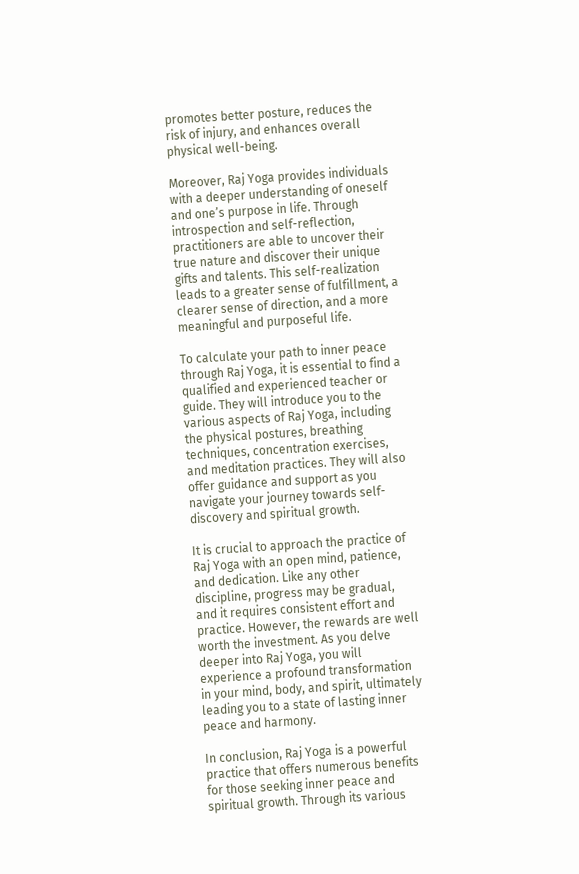promotes better posture, reduces the risk of injury, and enhances overall physical well-being.

Moreover, Raj Yoga provides individuals with a deeper understanding of oneself and one’s purpose in life. Through introspection and self-reflection, practitioners are able to uncover their true nature and discover their unique gifts and talents. This self-realization leads to a greater sense of fulfillment, a clearer sense of direction, and a more meaningful and purposeful life.

To calculate your path to inner peace through Raj Yoga, it is essential to find a qualified and experienced teacher or guide. They will introduce you to the various aspects of Raj Yoga, including the physical postures, breathing techniques, concentration exercises, and meditation practices. They will also offer guidance and support as you navigate your journey towards self-discovery and spiritual growth.

It is crucial to approach the practice of Raj Yoga with an open mind, patience, and dedication. Like any other discipline, progress may be gradual, and it requires consistent effort and practice. However, the rewards are well worth the investment. As you delve deeper into Raj Yoga, you will experience a profound transformation in your mind, body, and spirit, ultimately leading you to a state of lasting inner peace and harmony.

In conclusion, Raj Yoga is a powerful practice that offers numerous benefits for those seeking inner peace and spiritual growth. Through its various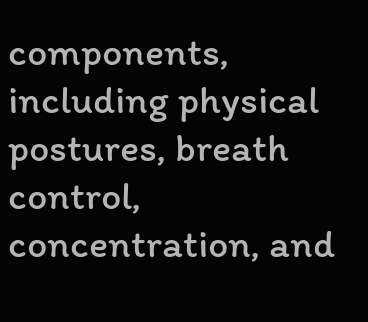components, including physical postures, breath control, concentration, and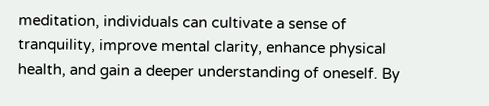meditation, individuals can cultivate a sense of tranquility, improve mental clarity, enhance physical health, and gain a deeper understanding of oneself. By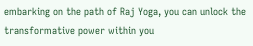embarking on the path of Raj Yoga, you can unlock the transformative power within you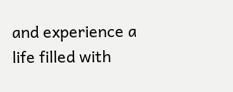and experience a life filled with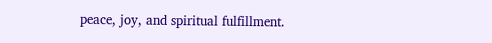peace, joy, and spiritual fulfillment.